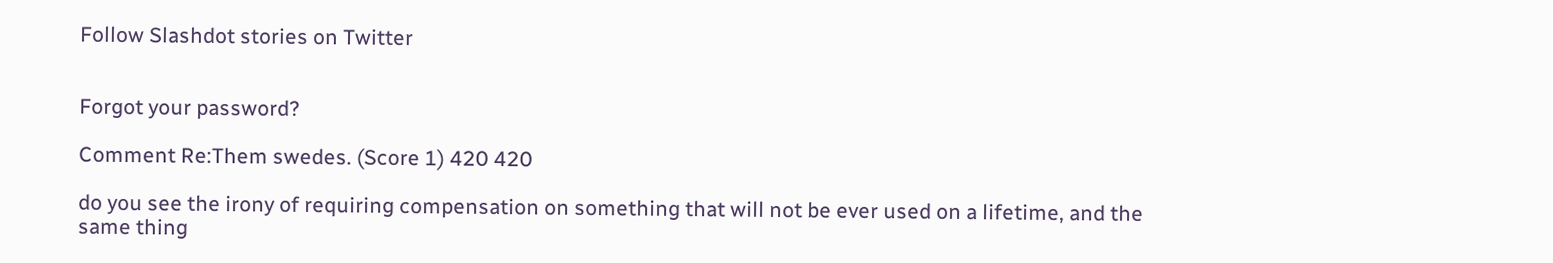Follow Slashdot stories on Twitter


Forgot your password?

Comment Re:Them swedes. (Score 1) 420 420

do you see the irony of requiring compensation on something that will not be ever used on a lifetime, and the same thing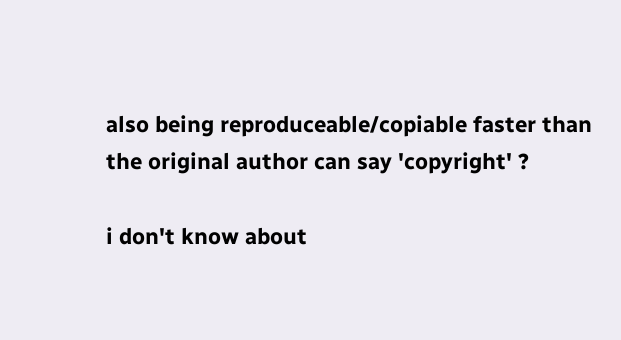also being reproduceable/copiable faster than the original author can say 'copyright' ?

i don't know about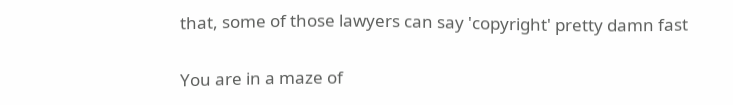that, some of those lawyers can say 'copyright' pretty damn fast

You are in a maze of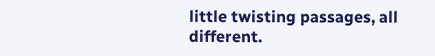little twisting passages, all different.